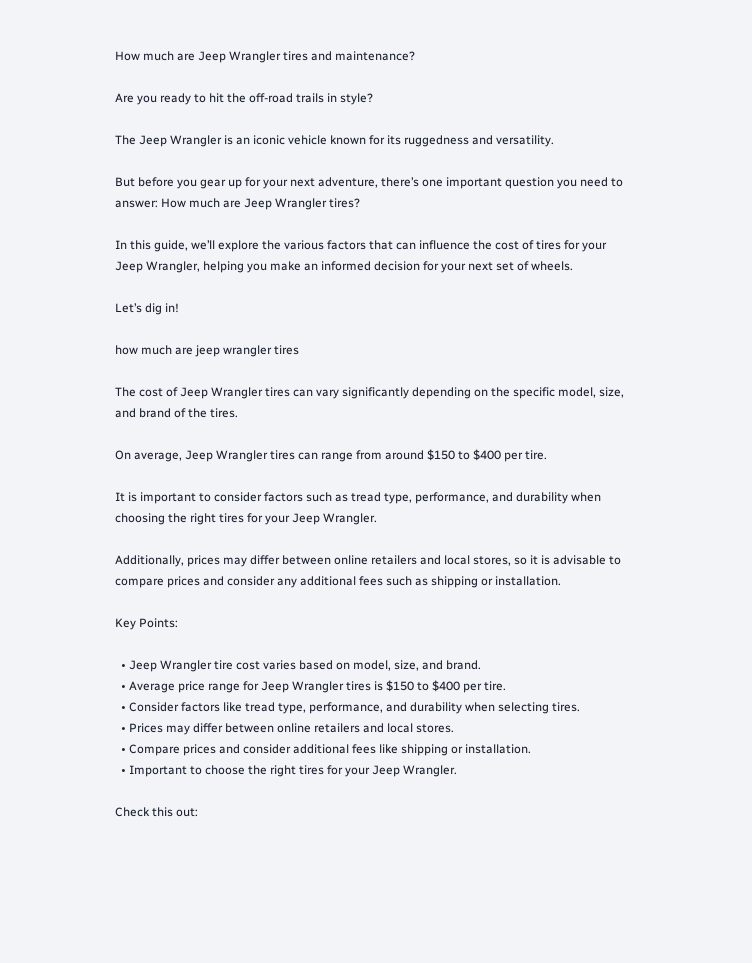How much are Jeep Wrangler tires and maintenance?

Are you ready to hit the off-road trails in style?

The Jeep Wrangler is an iconic vehicle known for its ruggedness and versatility.

But before you gear up for your next adventure, there’s one important question you need to answer: How much are Jeep Wrangler tires?

In this guide, we’ll explore the various factors that can influence the cost of tires for your Jeep Wrangler, helping you make an informed decision for your next set of wheels.

Let’s dig in!

how much are jeep wrangler tires

The cost of Jeep Wrangler tires can vary significantly depending on the specific model, size, and brand of the tires.

On average, Jeep Wrangler tires can range from around $150 to $400 per tire.

It is important to consider factors such as tread type, performance, and durability when choosing the right tires for your Jeep Wrangler.

Additionally, prices may differ between online retailers and local stores, so it is advisable to compare prices and consider any additional fees such as shipping or installation.

Key Points:

  • Jeep Wrangler tire cost varies based on model, size, and brand.
  • Average price range for Jeep Wrangler tires is $150 to $400 per tire.
  • Consider factors like tread type, performance, and durability when selecting tires.
  • Prices may differ between online retailers and local stores.
  • Compare prices and consider additional fees like shipping or installation.
  • Important to choose the right tires for your Jeep Wrangler.

Check this out: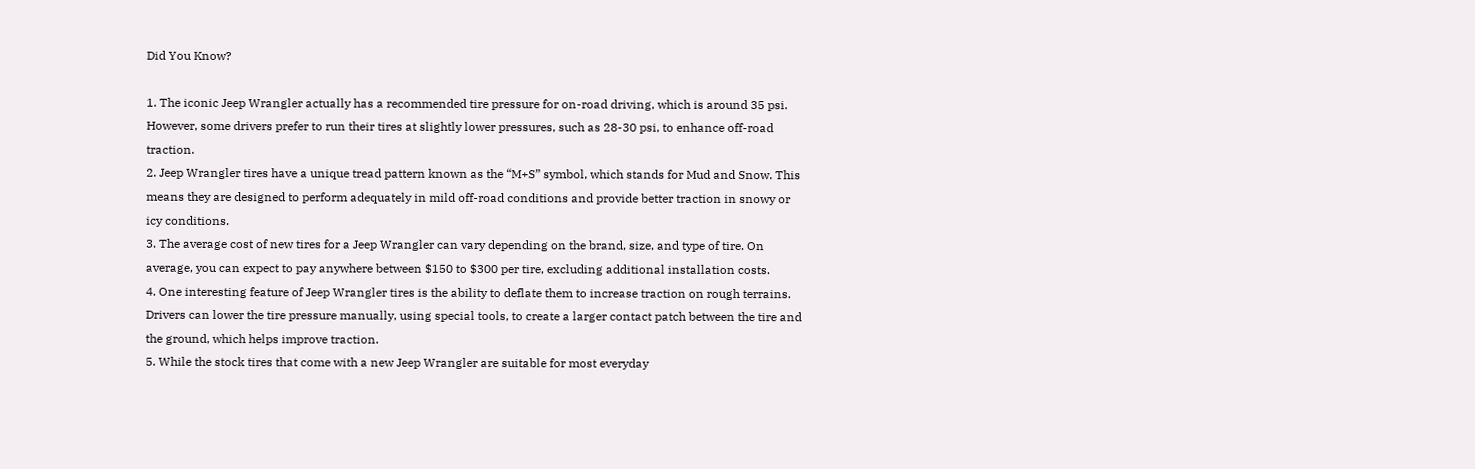Did You Know?

1. The iconic Jeep Wrangler actually has a recommended tire pressure for on-road driving, which is around 35 psi. However, some drivers prefer to run their tires at slightly lower pressures, such as 28-30 psi, to enhance off-road traction.
2. Jeep Wrangler tires have a unique tread pattern known as the “M+S” symbol, which stands for Mud and Snow. This means they are designed to perform adequately in mild off-road conditions and provide better traction in snowy or icy conditions.
3. The average cost of new tires for a Jeep Wrangler can vary depending on the brand, size, and type of tire. On average, you can expect to pay anywhere between $150 to $300 per tire, excluding additional installation costs.
4. One interesting feature of Jeep Wrangler tires is the ability to deflate them to increase traction on rough terrains. Drivers can lower the tire pressure manually, using special tools, to create a larger contact patch between the tire and the ground, which helps improve traction.
5. While the stock tires that come with a new Jeep Wrangler are suitable for most everyday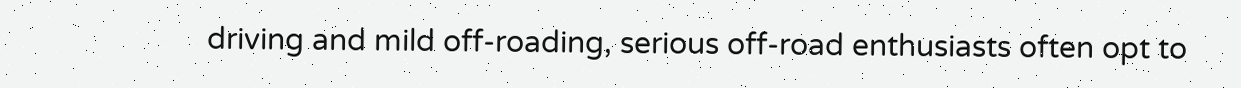driving and mild off-roading, serious off-road enthusiasts often opt to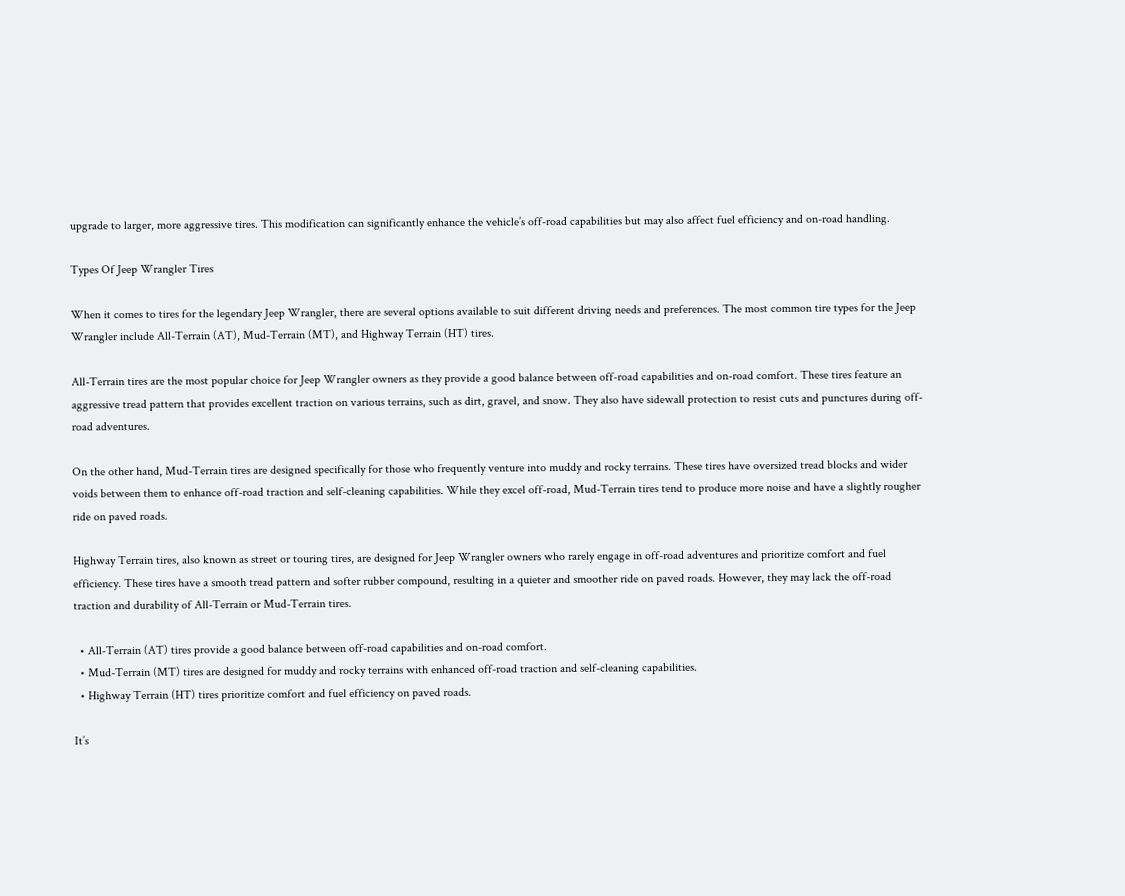upgrade to larger, more aggressive tires. This modification can significantly enhance the vehicle’s off-road capabilities but may also affect fuel efficiency and on-road handling.

Types Of Jeep Wrangler Tires

When it comes to tires for the legendary Jeep Wrangler, there are several options available to suit different driving needs and preferences. The most common tire types for the Jeep Wrangler include All-Terrain (AT), Mud-Terrain (MT), and Highway Terrain (HT) tires.

All-Terrain tires are the most popular choice for Jeep Wrangler owners as they provide a good balance between off-road capabilities and on-road comfort. These tires feature an aggressive tread pattern that provides excellent traction on various terrains, such as dirt, gravel, and snow. They also have sidewall protection to resist cuts and punctures during off-road adventures.

On the other hand, Mud-Terrain tires are designed specifically for those who frequently venture into muddy and rocky terrains. These tires have oversized tread blocks and wider voids between them to enhance off-road traction and self-cleaning capabilities. While they excel off-road, Mud-Terrain tires tend to produce more noise and have a slightly rougher ride on paved roads.

Highway Terrain tires, also known as street or touring tires, are designed for Jeep Wrangler owners who rarely engage in off-road adventures and prioritize comfort and fuel efficiency. These tires have a smooth tread pattern and softer rubber compound, resulting in a quieter and smoother ride on paved roads. However, they may lack the off-road traction and durability of All-Terrain or Mud-Terrain tires.

  • All-Terrain (AT) tires provide a good balance between off-road capabilities and on-road comfort.
  • Mud-Terrain (MT) tires are designed for muddy and rocky terrains with enhanced off-road traction and self-cleaning capabilities.
  • Highway Terrain (HT) tires prioritize comfort and fuel efficiency on paved roads.

It’s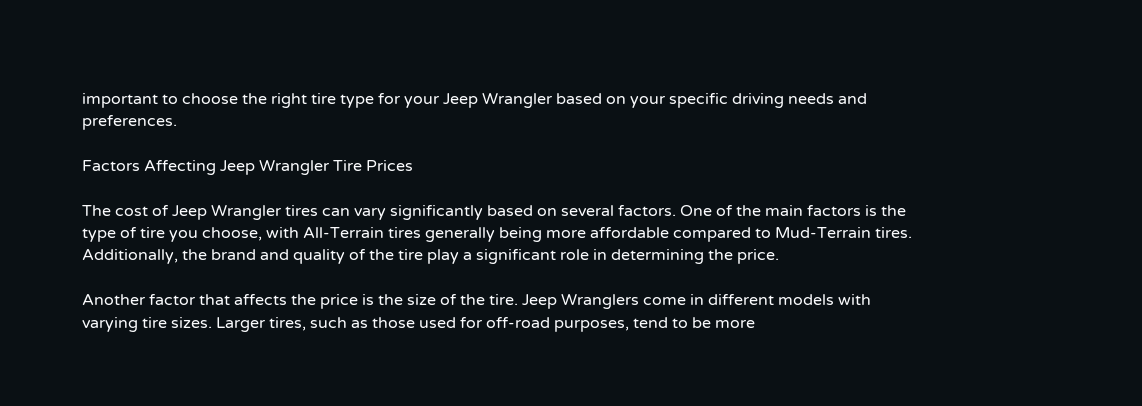important to choose the right tire type for your Jeep Wrangler based on your specific driving needs and preferences.

Factors Affecting Jeep Wrangler Tire Prices

The cost of Jeep Wrangler tires can vary significantly based on several factors. One of the main factors is the type of tire you choose, with All-Terrain tires generally being more affordable compared to Mud-Terrain tires. Additionally, the brand and quality of the tire play a significant role in determining the price.

Another factor that affects the price is the size of the tire. Jeep Wranglers come in different models with varying tire sizes. Larger tires, such as those used for off-road purposes, tend to be more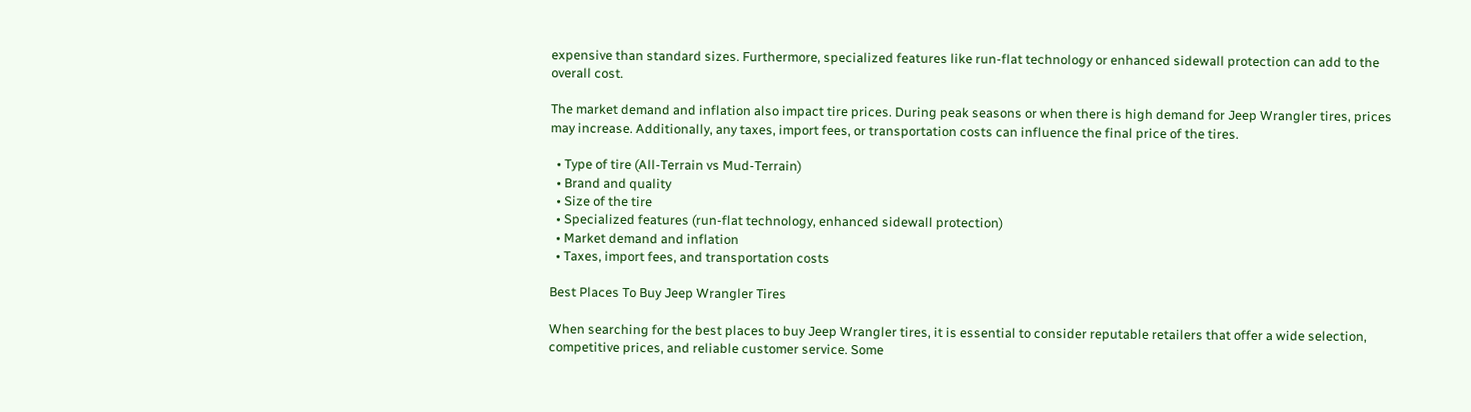expensive than standard sizes. Furthermore, specialized features like run-flat technology or enhanced sidewall protection can add to the overall cost.

The market demand and inflation also impact tire prices. During peak seasons or when there is high demand for Jeep Wrangler tires, prices may increase. Additionally, any taxes, import fees, or transportation costs can influence the final price of the tires.

  • Type of tire (All-Terrain vs Mud-Terrain)
  • Brand and quality
  • Size of the tire
  • Specialized features (run-flat technology, enhanced sidewall protection)
  • Market demand and inflation
  • Taxes, import fees, and transportation costs

Best Places To Buy Jeep Wrangler Tires

When searching for the best places to buy Jeep Wrangler tires, it is essential to consider reputable retailers that offer a wide selection, competitive prices, and reliable customer service. Some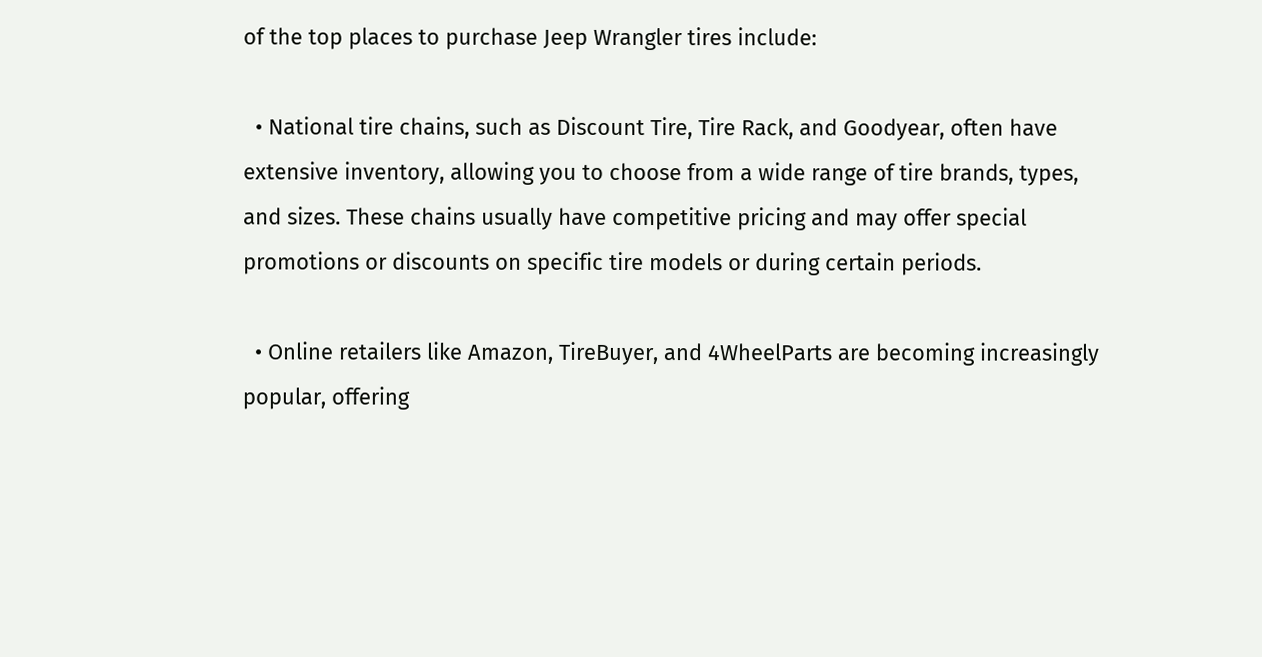of the top places to purchase Jeep Wrangler tires include:

  • National tire chains, such as Discount Tire, Tire Rack, and Goodyear, often have extensive inventory, allowing you to choose from a wide range of tire brands, types, and sizes. These chains usually have competitive pricing and may offer special promotions or discounts on specific tire models or during certain periods.

  • Online retailers like Amazon, TireBuyer, and 4WheelParts are becoming increasingly popular, offering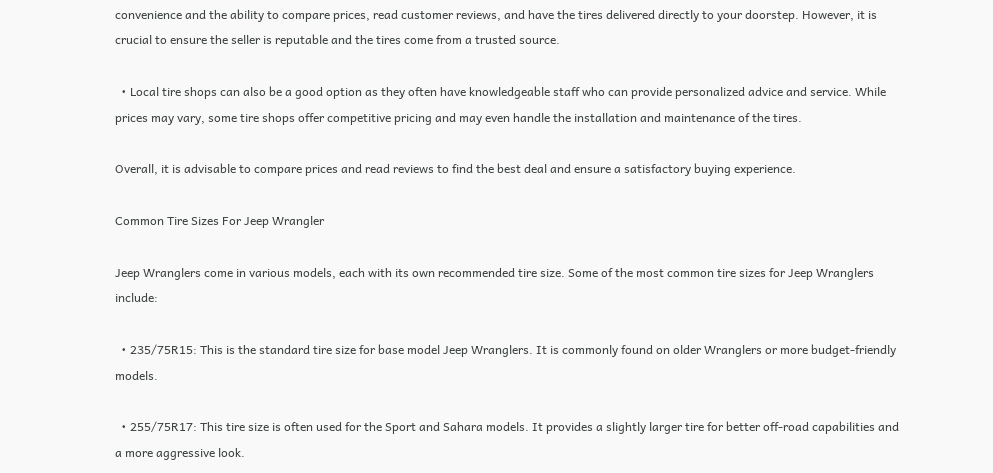convenience and the ability to compare prices, read customer reviews, and have the tires delivered directly to your doorstep. However, it is crucial to ensure the seller is reputable and the tires come from a trusted source.

  • Local tire shops can also be a good option as they often have knowledgeable staff who can provide personalized advice and service. While prices may vary, some tire shops offer competitive pricing and may even handle the installation and maintenance of the tires.

Overall, it is advisable to compare prices and read reviews to find the best deal and ensure a satisfactory buying experience.

Common Tire Sizes For Jeep Wrangler

Jeep Wranglers come in various models, each with its own recommended tire size. Some of the most common tire sizes for Jeep Wranglers include:

  • 235/75R15: This is the standard tire size for base model Jeep Wranglers. It is commonly found on older Wranglers or more budget-friendly models.

  • 255/75R17: This tire size is often used for the Sport and Sahara models. It provides a slightly larger tire for better off-road capabilities and a more aggressive look.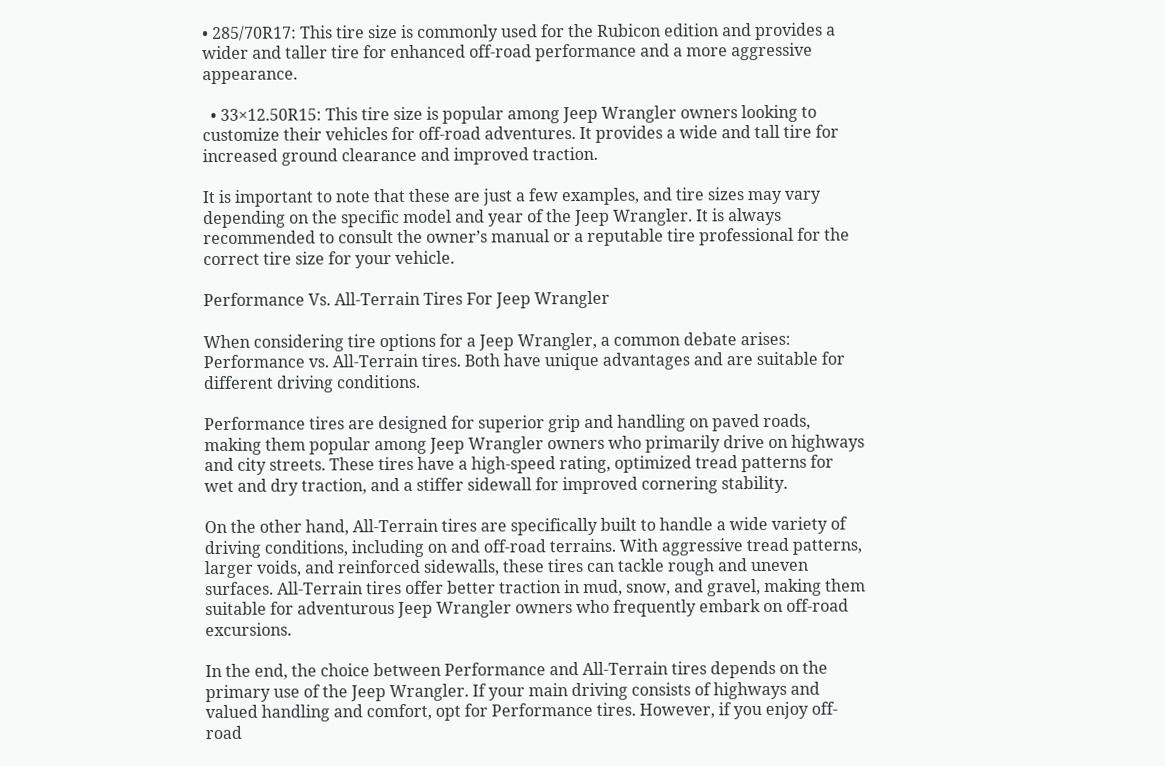• 285/70R17: This tire size is commonly used for the Rubicon edition and provides a wider and taller tire for enhanced off-road performance and a more aggressive appearance.

  • 33×12.50R15: This tire size is popular among Jeep Wrangler owners looking to customize their vehicles for off-road adventures. It provides a wide and tall tire for increased ground clearance and improved traction.

It is important to note that these are just a few examples, and tire sizes may vary depending on the specific model and year of the Jeep Wrangler. It is always recommended to consult the owner’s manual or a reputable tire professional for the correct tire size for your vehicle.

Performance Vs. All-Terrain Tires For Jeep Wrangler

When considering tire options for a Jeep Wrangler, a common debate arises: Performance vs. All-Terrain tires. Both have unique advantages and are suitable for different driving conditions.

Performance tires are designed for superior grip and handling on paved roads, making them popular among Jeep Wrangler owners who primarily drive on highways and city streets. These tires have a high-speed rating, optimized tread patterns for wet and dry traction, and a stiffer sidewall for improved cornering stability.

On the other hand, All-Terrain tires are specifically built to handle a wide variety of driving conditions, including on and off-road terrains. With aggressive tread patterns, larger voids, and reinforced sidewalls, these tires can tackle rough and uneven surfaces. All-Terrain tires offer better traction in mud, snow, and gravel, making them suitable for adventurous Jeep Wrangler owners who frequently embark on off-road excursions.

In the end, the choice between Performance and All-Terrain tires depends on the primary use of the Jeep Wrangler. If your main driving consists of highways and valued handling and comfort, opt for Performance tires. However, if you enjoy off-road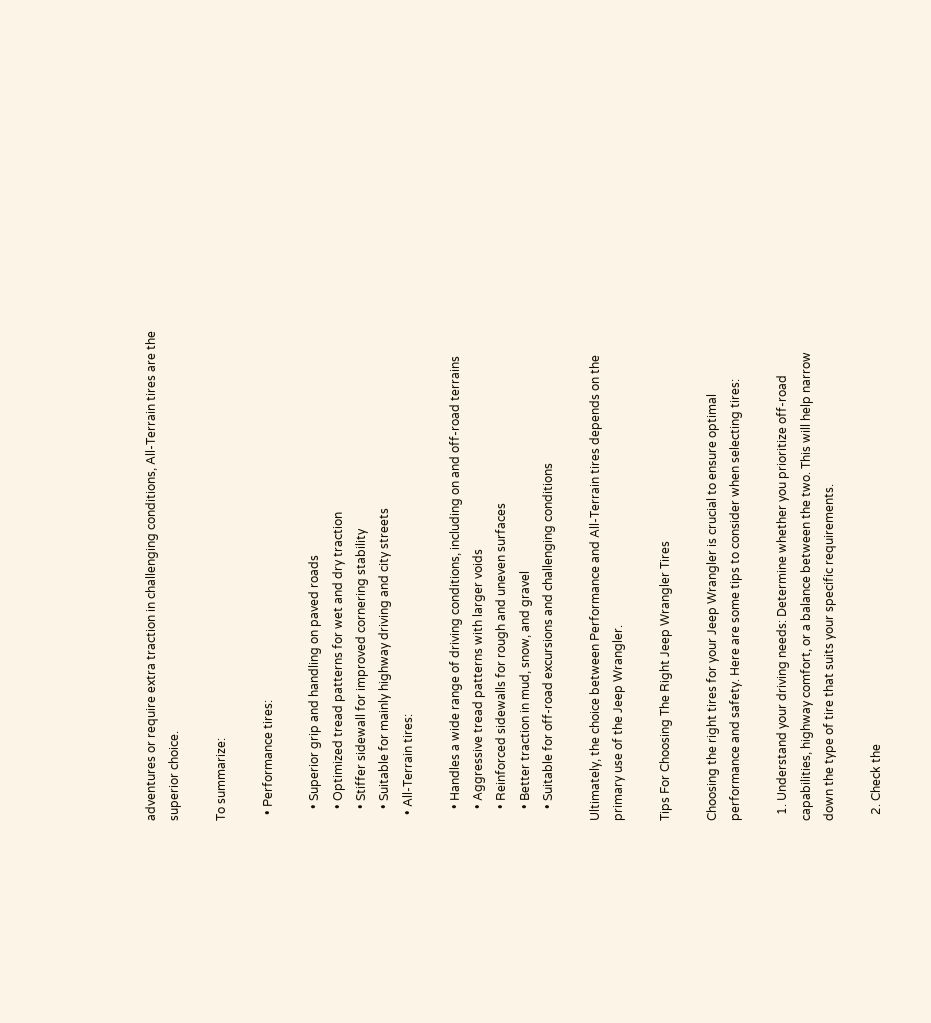adventures or require extra traction in challenging conditions, All-Terrain tires are the superior choice.

To summarize:

  • Performance tires:

    • Superior grip and handling on paved roads
    • Optimized tread patterns for wet and dry traction
    • Stiffer sidewall for improved cornering stability
    • Suitable for mainly highway driving and city streets
  • All-Terrain tires:

    • Handles a wide range of driving conditions, including on and off-road terrains
    • Aggressive tread patterns with larger voids
    • Reinforced sidewalls for rough and uneven surfaces
    • Better traction in mud, snow, and gravel
    • Suitable for off-road excursions and challenging conditions

Ultimately, the choice between Performance and All-Terrain tires depends on the primary use of the Jeep Wrangler.

Tips For Choosing The Right Jeep Wrangler Tires

Choosing the right tires for your Jeep Wrangler is crucial to ensure optimal performance and safety. Here are some tips to consider when selecting tires:

  1. Understand your driving needs: Determine whether you prioritize off-road capabilities, highway comfort, or a balance between the two. This will help narrow down the type of tire that suits your specific requirements.

  2. Check the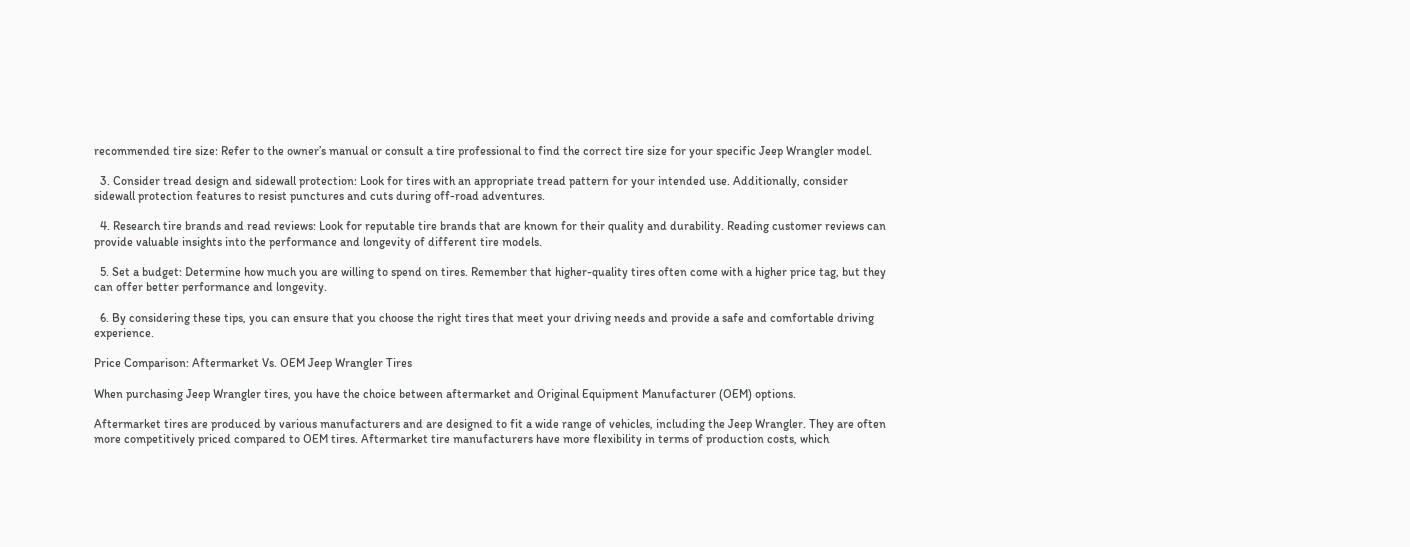recommended tire size: Refer to the owner’s manual or consult a tire professional to find the correct tire size for your specific Jeep Wrangler model.

  3. Consider tread design and sidewall protection: Look for tires with an appropriate tread pattern for your intended use. Additionally, consider sidewall protection features to resist punctures and cuts during off-road adventures.

  4. Research tire brands and read reviews: Look for reputable tire brands that are known for their quality and durability. Reading customer reviews can provide valuable insights into the performance and longevity of different tire models.

  5. Set a budget: Determine how much you are willing to spend on tires. Remember that higher-quality tires often come with a higher price tag, but they can offer better performance and longevity.

  6. By considering these tips, you can ensure that you choose the right tires that meet your driving needs and provide a safe and comfortable driving experience.

Price Comparison: Aftermarket Vs. OEM Jeep Wrangler Tires

When purchasing Jeep Wrangler tires, you have the choice between aftermarket and Original Equipment Manufacturer (OEM) options.

Aftermarket tires are produced by various manufacturers and are designed to fit a wide range of vehicles, including the Jeep Wrangler. They are often more competitively priced compared to OEM tires. Aftermarket tire manufacturers have more flexibility in terms of production costs, which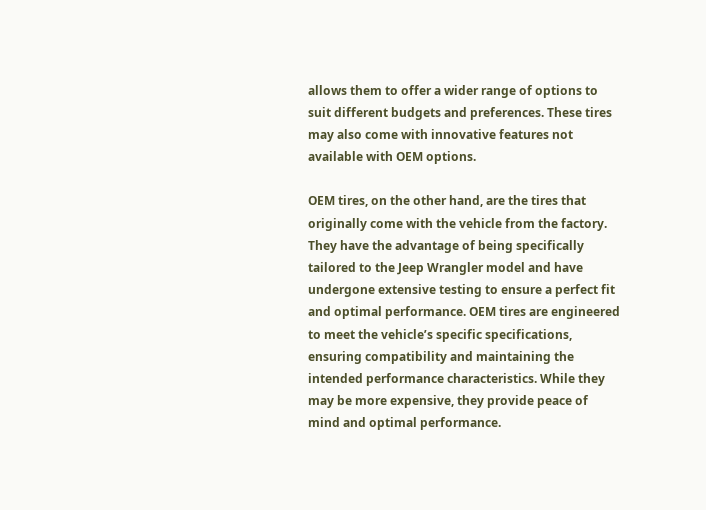allows them to offer a wider range of options to suit different budgets and preferences. These tires may also come with innovative features not available with OEM options.

OEM tires, on the other hand, are the tires that originally come with the vehicle from the factory. They have the advantage of being specifically tailored to the Jeep Wrangler model and have undergone extensive testing to ensure a perfect fit and optimal performance. OEM tires are engineered to meet the vehicle’s specific specifications, ensuring compatibility and maintaining the intended performance characteristics. While they may be more expensive, they provide peace of mind and optimal performance.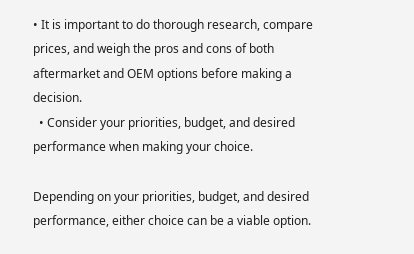• It is important to do thorough research, compare prices, and weigh the pros and cons of both aftermarket and OEM options before making a decision.
  • Consider your priorities, budget, and desired performance when making your choice.

Depending on your priorities, budget, and desired performance, either choice can be a viable option.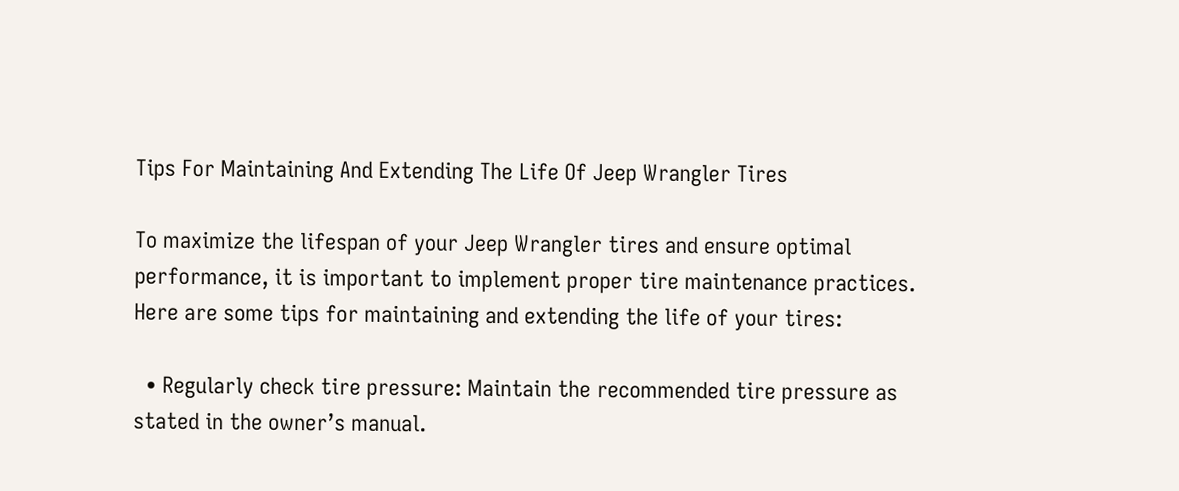Tips For Maintaining And Extending The Life Of Jeep Wrangler Tires

To maximize the lifespan of your Jeep Wrangler tires and ensure optimal performance, it is important to implement proper tire maintenance practices. Here are some tips for maintaining and extending the life of your tires:

  • Regularly check tire pressure: Maintain the recommended tire pressure as stated in the owner’s manual.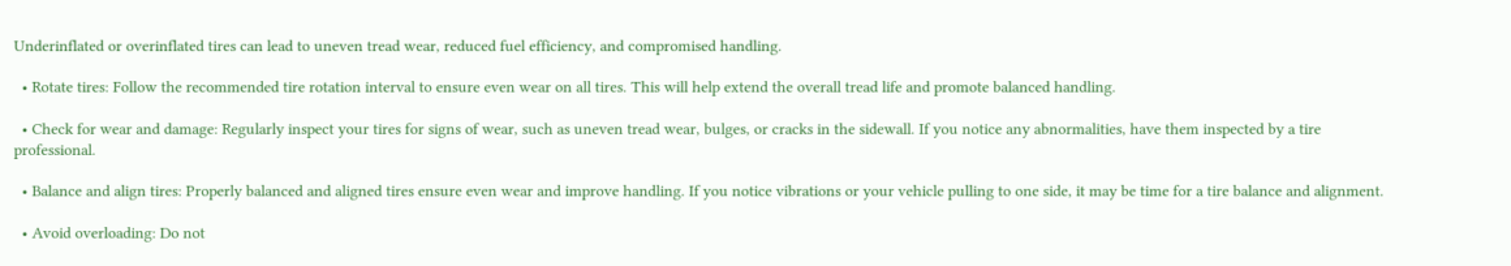Underinflated or overinflated tires can lead to uneven tread wear, reduced fuel efficiency, and compromised handling.

  • Rotate tires: Follow the recommended tire rotation interval to ensure even wear on all tires. This will help extend the overall tread life and promote balanced handling.

  • Check for wear and damage: Regularly inspect your tires for signs of wear, such as uneven tread wear, bulges, or cracks in the sidewall. If you notice any abnormalities, have them inspected by a tire professional.

  • Balance and align tires: Properly balanced and aligned tires ensure even wear and improve handling. If you notice vibrations or your vehicle pulling to one side, it may be time for a tire balance and alignment.

  • Avoid overloading: Do not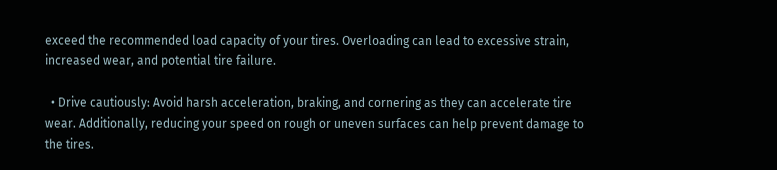exceed the recommended load capacity of your tires. Overloading can lead to excessive strain, increased wear, and potential tire failure.

  • Drive cautiously: Avoid harsh acceleration, braking, and cornering as they can accelerate tire wear. Additionally, reducing your speed on rough or uneven surfaces can help prevent damage to the tires.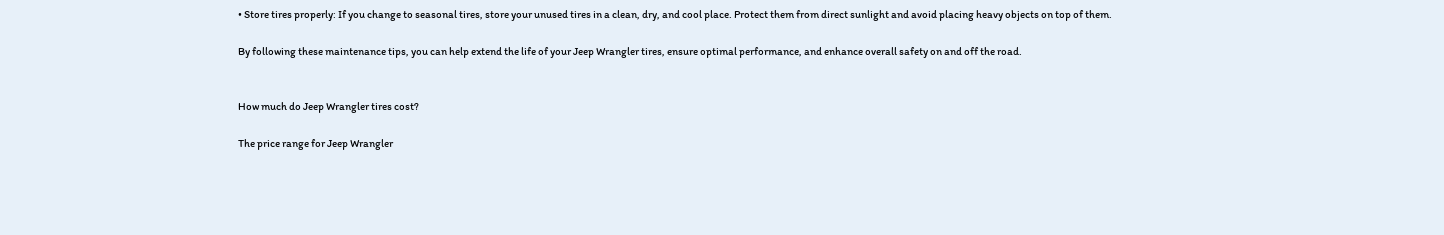• Store tires properly: If you change to seasonal tires, store your unused tires in a clean, dry, and cool place. Protect them from direct sunlight and avoid placing heavy objects on top of them.

By following these maintenance tips, you can help extend the life of your Jeep Wrangler tires, ensure optimal performance, and enhance overall safety on and off the road.


How much do Jeep Wrangler tires cost?

The price range for Jeep Wrangler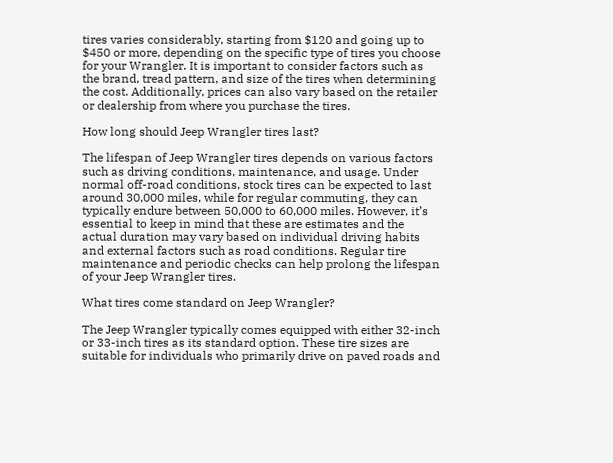tires varies considerably, starting from $120 and going up to $450 or more, depending on the specific type of tires you choose for your Wrangler. It is important to consider factors such as the brand, tread pattern, and size of the tires when determining the cost. Additionally, prices can also vary based on the retailer or dealership from where you purchase the tires.

How long should Jeep Wrangler tires last?

The lifespan of Jeep Wrangler tires depends on various factors such as driving conditions, maintenance, and usage. Under normal off-road conditions, stock tires can be expected to last around 30,000 miles, while for regular commuting, they can typically endure between 50,000 to 60,000 miles. However, it’s essential to keep in mind that these are estimates and the actual duration may vary based on individual driving habits and external factors such as road conditions. Regular tire maintenance and periodic checks can help prolong the lifespan of your Jeep Wrangler tires.

What tires come standard on Jeep Wrangler?

The Jeep Wrangler typically comes equipped with either 32-inch or 33-inch tires as its standard option. These tire sizes are suitable for individuals who primarily drive on paved roads and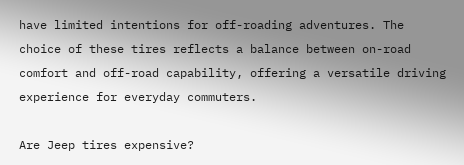have limited intentions for off-roading adventures. The choice of these tires reflects a balance between on-road comfort and off-road capability, offering a versatile driving experience for everyday commuters.

Are Jeep tires expensive?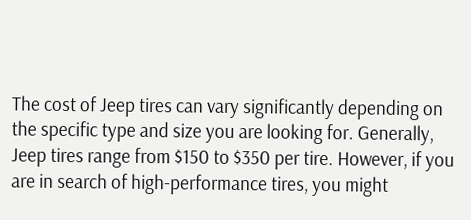The cost of Jeep tires can vary significantly depending on the specific type and size you are looking for. Generally, Jeep tires range from $150 to $350 per tire. However, if you are in search of high-performance tires, you might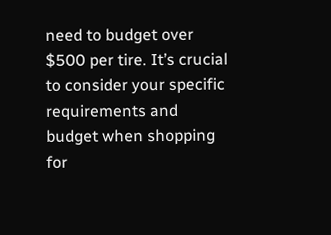need to budget over $500 per tire. It’s crucial to consider your specific requirements and budget when shopping for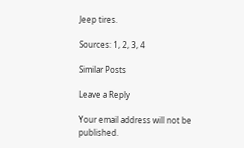Jeep tires.

Sources: 1, 2, 3, 4

Similar Posts

Leave a Reply

Your email address will not be published.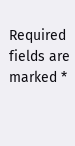Required fields are marked *